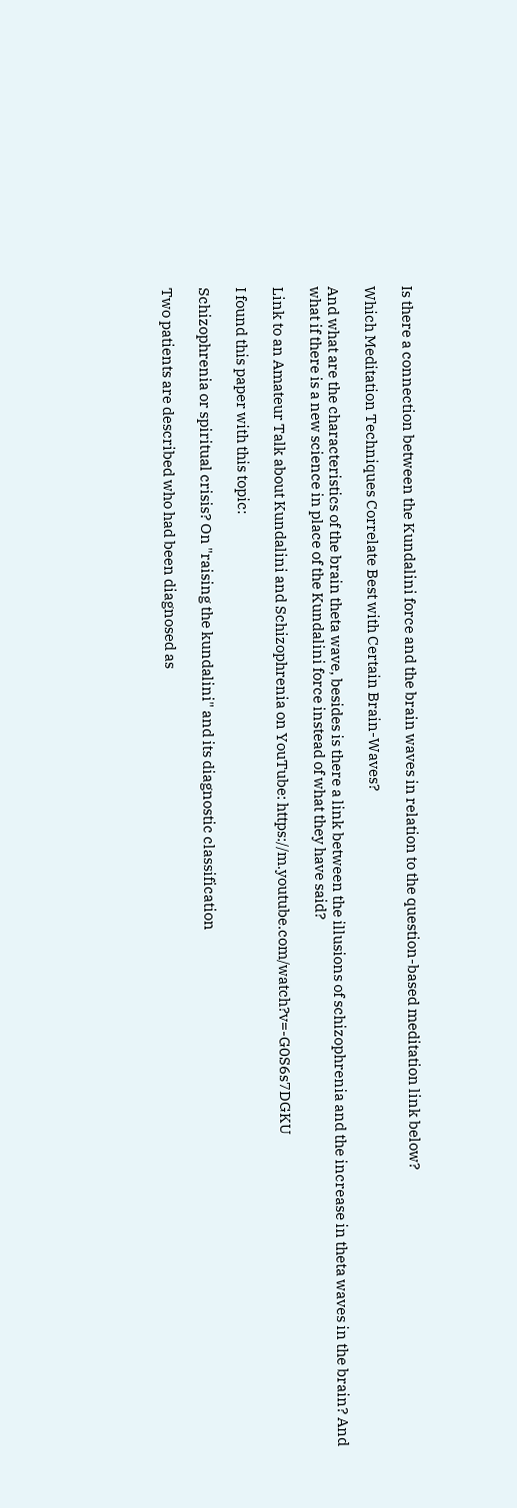Is there a connection between the Kundalini force and the brain waves in relation to the question-based meditation link below?

Which Meditation Techniques Correlate Best with Certain Brain-Waves?

And what are the characteristics of the brain theta wave, besides is there a link between the illusions of schizophrenia and the increase in theta waves in the brain? And what if there is a new science in place of the Kundalini force instead of what they have said?

Link to an Amateur Talk about Kundalini and Schizophrenia on YouTube: https://m.youtube.com/watch?v=-G0S6s7DGKU

I found this paper with this topic:

Schizophrenia or spiritual crisis? On "raising the kundalini" and its diagnostic classification

Two patients are described who had been diagnosed as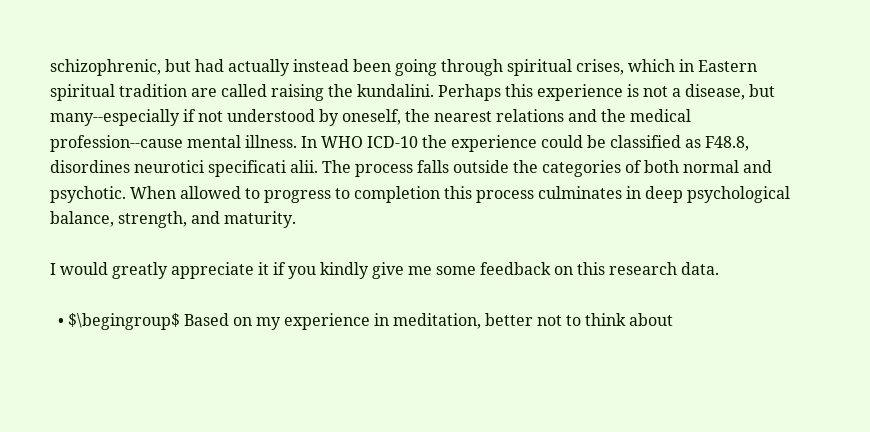schizophrenic, but had actually instead been going through spiritual crises, which in Eastern spiritual tradition are called raising the kundalini. Perhaps this experience is not a disease, but many--especially if not understood by oneself, the nearest relations and the medical profession--cause mental illness. In WHO ICD-10 the experience could be classified as F48.8, disordines neurotici specificati alii. The process falls outside the categories of both normal and psychotic. When allowed to progress to completion this process culminates in deep psychological balance, strength, and maturity.

I would greatly appreciate it if you kindly give me some feedback on this research data.

  • $\begingroup$ Based on my experience in meditation, better not to think about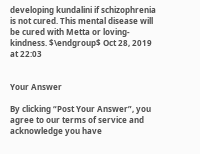developing kundalini if schizophrenia is not cured. This mental disease will be cured with Metta or loving-kindness. $\endgroup$ Oct 28, 2019 at 22:03


Your Answer

By clicking “Post Your Answer”, you agree to our terms of service and acknowledge you have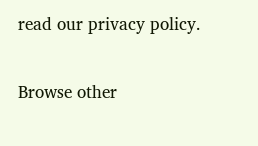read our privacy policy.

Browse other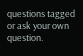questions tagged or ask your own question.